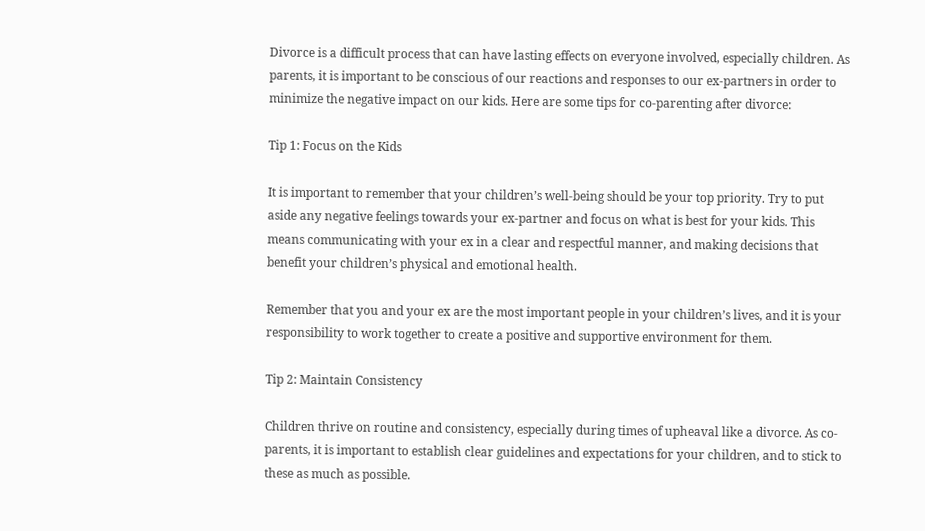Divorce is a difficult process that can have lasting effects on everyone involved, especially children. As parents, it is important to be conscious of our reactions and responses to our ex-partners in order to minimize the negative impact on our kids. Here are some tips for co-parenting after divorce:

Tip 1: Focus on the Kids

It is important to remember that your children’s well-being should be your top priority. Try to put aside any negative feelings towards your ex-partner and focus on what is best for your kids. This means communicating with your ex in a clear and respectful manner, and making decisions that benefit your children’s physical and emotional health.

Remember that you and your ex are the most important people in your children’s lives, and it is your responsibility to work together to create a positive and supportive environment for them.

Tip 2: Maintain Consistency

Children thrive on routine and consistency, especially during times of upheaval like a divorce. As co-parents, it is important to establish clear guidelines and expectations for your children, and to stick to these as much as possible.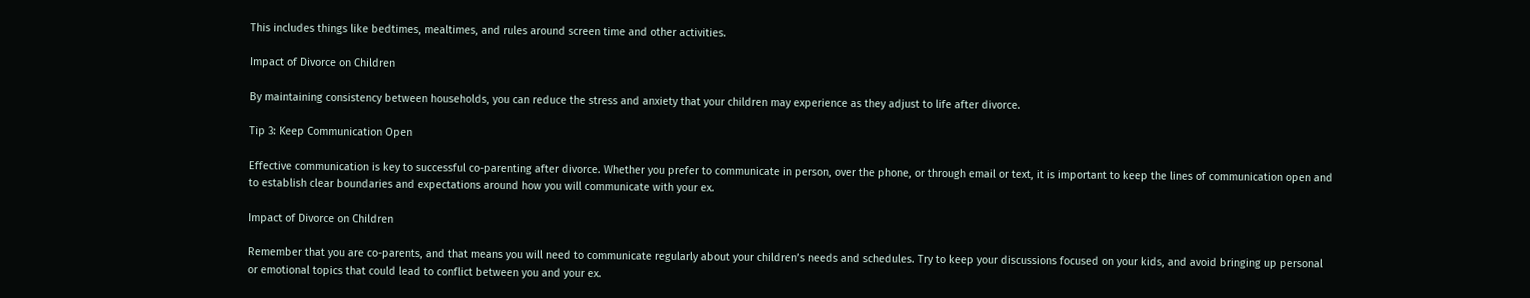This includes things like bedtimes, mealtimes, and rules around screen time and other activities.

Impact of Divorce on Children

By maintaining consistency between households, you can reduce the stress and anxiety that your children may experience as they adjust to life after divorce.

Tip 3: Keep Communication Open

Effective communication is key to successful co-parenting after divorce. Whether you prefer to communicate in person, over the phone, or through email or text, it is important to keep the lines of communication open and to establish clear boundaries and expectations around how you will communicate with your ex.

Impact of Divorce on Children

Remember that you are co-parents, and that means you will need to communicate regularly about your children’s needs and schedules. Try to keep your discussions focused on your kids, and avoid bringing up personal or emotional topics that could lead to conflict between you and your ex.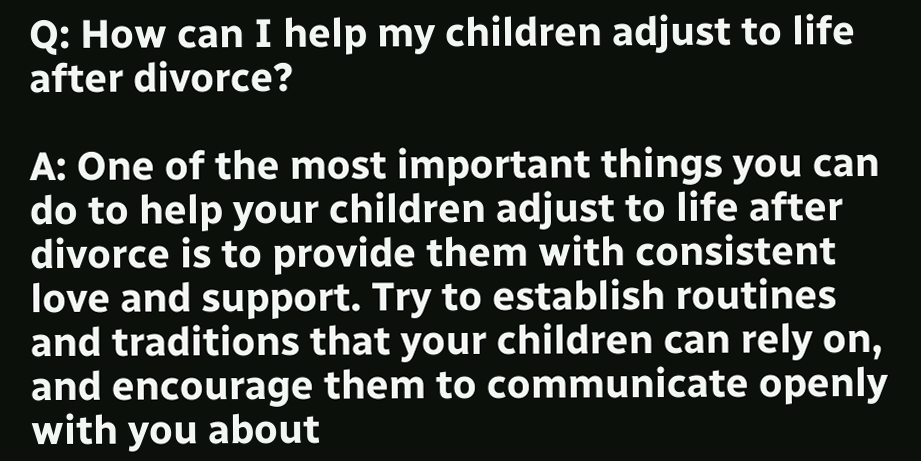Q: How can I help my children adjust to life after divorce?

A: One of the most important things you can do to help your children adjust to life after divorce is to provide them with consistent love and support. Try to establish routines and traditions that your children can rely on, and encourage them to communicate openly with you about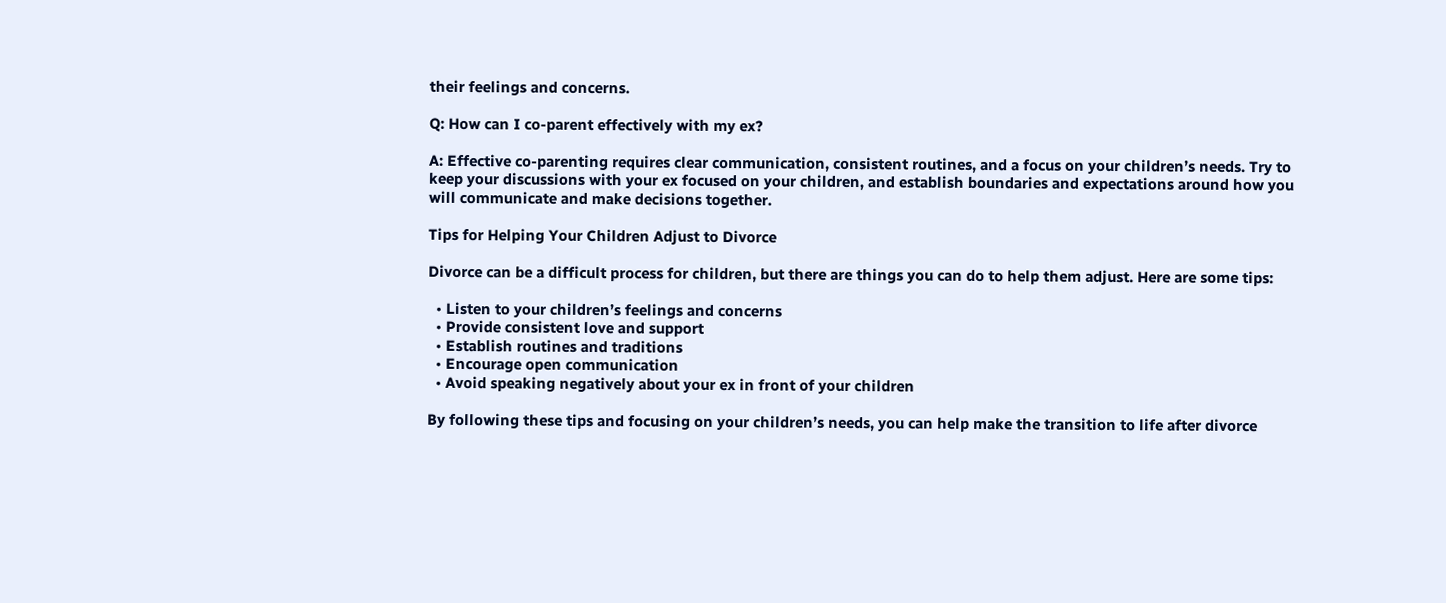their feelings and concerns.

Q: How can I co-parent effectively with my ex?

A: Effective co-parenting requires clear communication, consistent routines, and a focus on your children’s needs. Try to keep your discussions with your ex focused on your children, and establish boundaries and expectations around how you will communicate and make decisions together.

Tips for Helping Your Children Adjust to Divorce

Divorce can be a difficult process for children, but there are things you can do to help them adjust. Here are some tips:

  • Listen to your children’s feelings and concerns
  • Provide consistent love and support
  • Establish routines and traditions
  • Encourage open communication
  • Avoid speaking negatively about your ex in front of your children

By following these tips and focusing on your children’s needs, you can help make the transition to life after divorce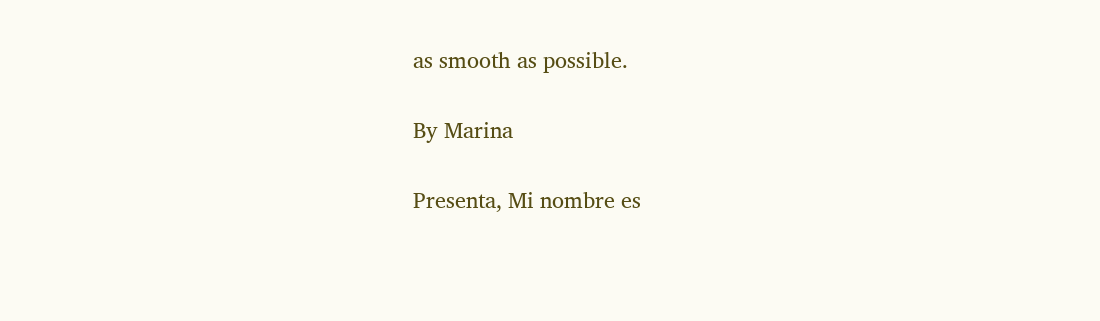as smooth as possible.

By Marina

Presenta, Mi nombre es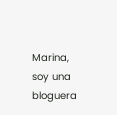Marina, soy una bloguera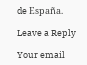de España.

Leave a Reply

Your email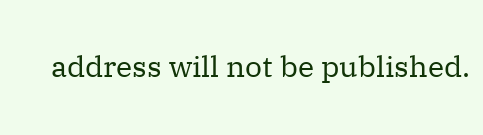address will not be published.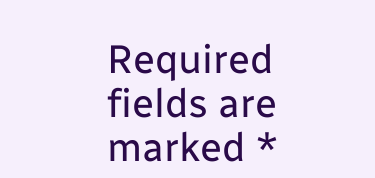Required fields are marked *